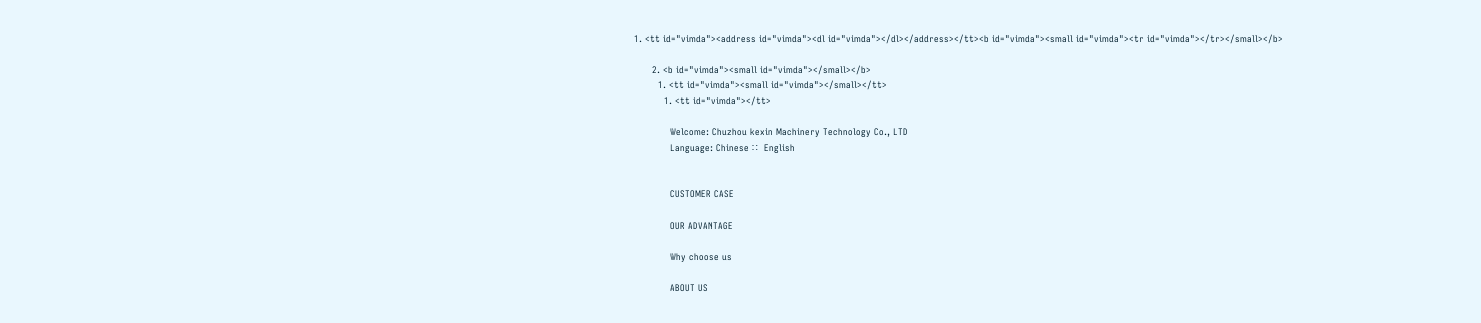1. <tt id="vimda"><address id="vimda"><dl id="vimda"></dl></address></tt><b id="vimda"><small id="vimda"><tr id="vimda"></tr></small></b>

      2. <b id="vimda"><small id="vimda"></small></b>
        1. <tt id="vimda"><small id="vimda"></small></tt>
          1. <tt id="vimda"></tt>

            Welcome: Chuzhou kexin Machinery Technology Co., LTD
            Language: Chinese ∷  English


            CUSTOMER CASE

            OUR ADVANTAGE

            Why choose us

            ABOUT US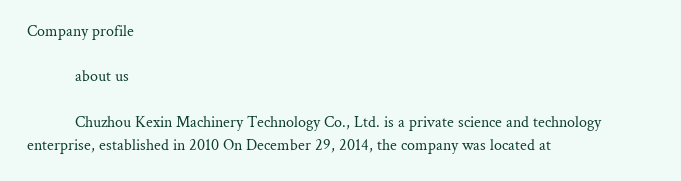Company profile

            about us

            Chuzhou Kexin Machinery Technology Co., Ltd. is a private science and technology enterprise, established in 2010 On December 29, 2014, the company was located at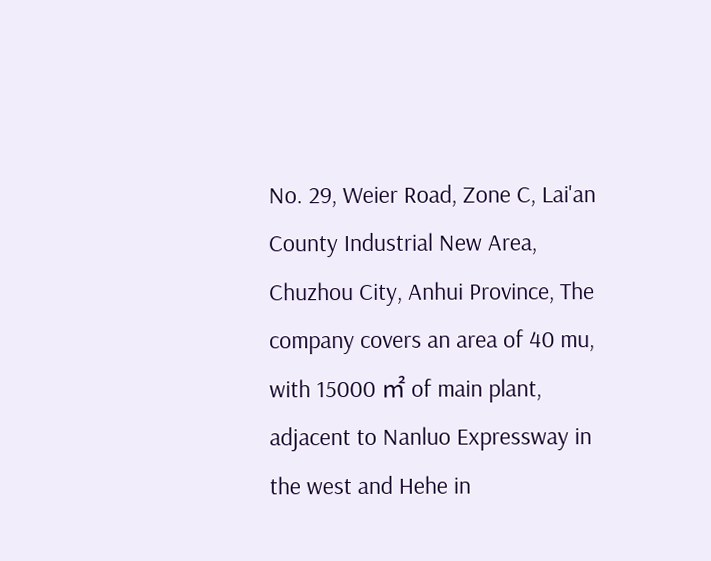No. 29, Weier Road, Zone C, Lai'an County Industrial New Area, Chuzhou City, Anhui Province, The company covers an area of 40 mu, with 15000 ㎡ of main plant, adjacent to Nanluo Expressway in the west and Hehe in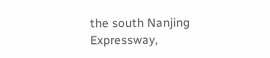the south Nanjing Expressway,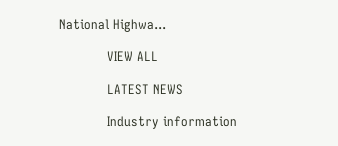National Highwa...

            VIEW ALL

            LATEST NEWS

            Industry information